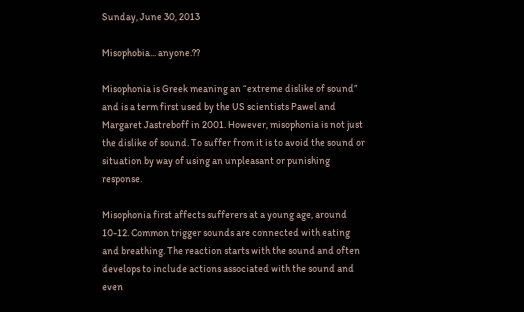Sunday, June 30, 2013

Misophobia... anyone.??

Misophonia is Greek meaning an “extreme dislike of sound” and is a term first used by the US scientists Pawel and Margaret Jastreboff in 2001. However, misophonia is not just the dislike of sound. To suffer from it is to avoid the sound or situation by way of using an unpleasant or punishing response.

Misophonia first affects sufferers at a young age, around 10-12. Common trigger sounds are connected with eating and breathing. The reaction starts with the sound and often develops to include actions associated with the sound and even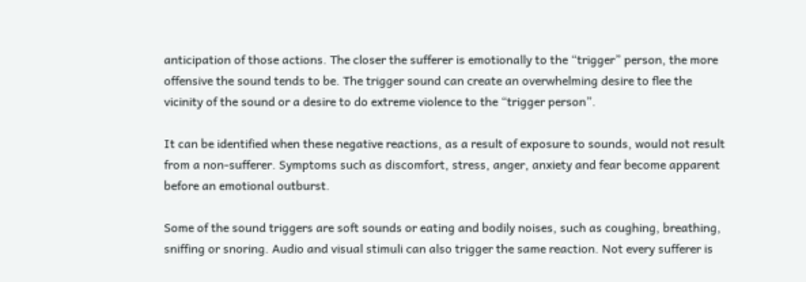anticipation of those actions. The closer the sufferer is emotionally to the “trigger” person, the more offensive the sound tends to be. The trigger sound can create an overwhelming desire to flee the vicinity of the sound or a desire to do extreme violence to the “trigger person”.

It can be identified when these negative reactions, as a result of exposure to sounds, would not result from a non-sufferer. Symptoms such as discomfort, stress, anger, anxiety and fear become apparent before an emotional outburst.

Some of the sound triggers are soft sounds or eating and bodily noises, such as coughing, breathing, sniffing or snoring. Audio and visual stimuli can also trigger the same reaction. Not every sufferer is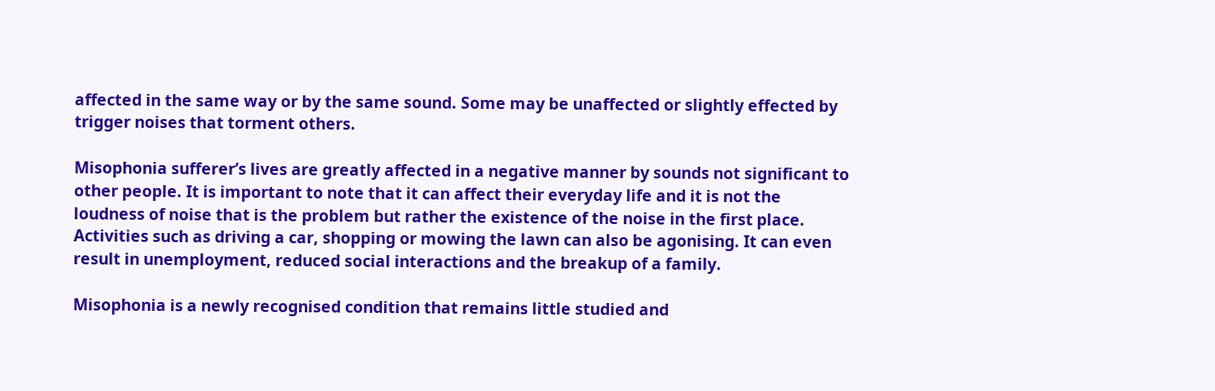affected in the same way or by the same sound. Some may be unaffected or slightly effected by trigger noises that torment others.

Misophonia sufferer’s lives are greatly affected in a negative manner by sounds not significant to other people. It is important to note that it can affect their everyday life and it is not the loudness of noise that is the problem but rather the existence of the noise in the first place. Activities such as driving a car, shopping or mowing the lawn can also be agonising. It can even result in unemployment, reduced social interactions and the breakup of a family.

Misophonia is a newly recognised condition that remains little studied and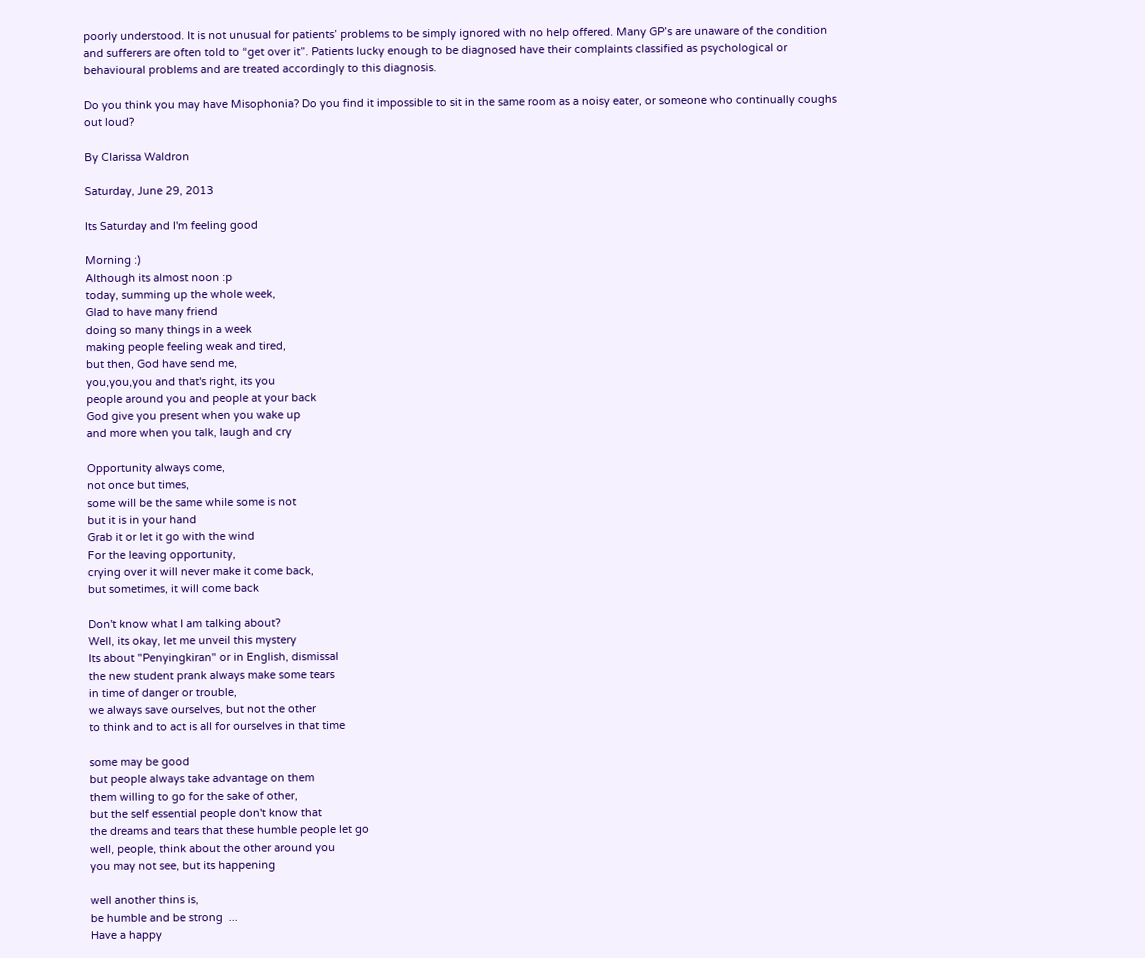poorly understood. It is not unusual for patients’ problems to be simply ignored with no help offered. Many GP’s are unaware of the condition and sufferers are often told to “get over it”. Patients lucky enough to be diagnosed have their complaints classified as psychological or behavioural problems and are treated accordingly to this diagnosis.

Do you think you may have Misophonia? Do you find it impossible to sit in the same room as a noisy eater, or someone who continually coughs out loud?

By Clarissa Waldron

Saturday, June 29, 2013

Its Saturday and I'm feeling good

Morning :)
Although its almost noon :p
today, summing up the whole week,
Glad to have many friend
doing so many things in a week
making people feeling weak and tired,
but then, God have send me,
you,you,you and that's right, its you
people around you and people at your back
God give you present when you wake up
and more when you talk, laugh and cry

Opportunity always come,
not once but times,
some will be the same while some is not
but it is in your hand
Grab it or let it go with the wind
For the leaving opportunity,
crying over it will never make it come back,
but sometimes, it will come back

Don't know what I am talking about?
Well, its okay, let me unveil this mystery
Its about "Penyingkiran" or in English, dismissal
the new student prank always make some tears
in time of danger or trouble,
we always save ourselves, but not the other
to think and to act is all for ourselves in that time

some may be good
but people always take advantage on them
them willing to go for the sake of other,
but the self essential people don't know that
the dreams and tears that these humble people let go
well, people, think about the other around you
you may not see, but its happening

well another thins is,
be humble and be strong  ...
Have a happy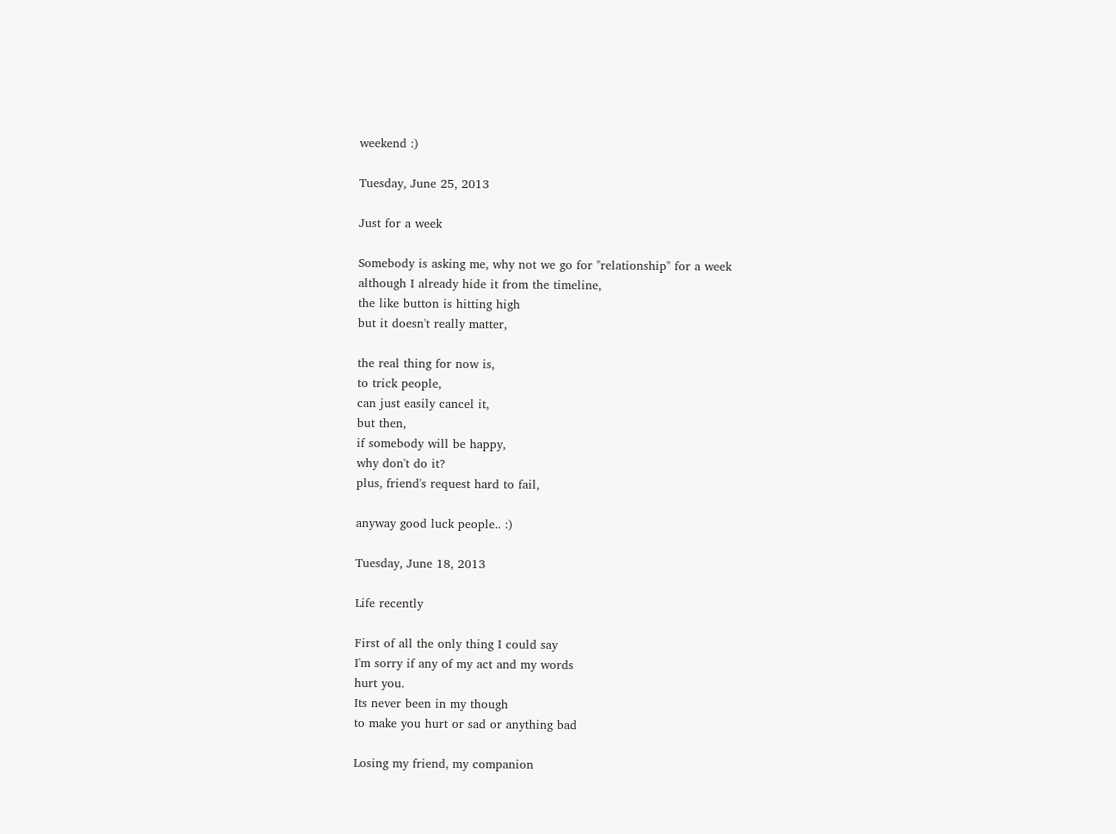weekend :)

Tuesday, June 25, 2013

Just for a week

Somebody is asking me, why not we go for "relationship" for a week
although I already hide it from the timeline,
the like button is hitting high
but it doesn't really matter,

the real thing for now is,
to trick people,
can just easily cancel it,
but then,
if somebody will be happy,
why don't do it?
plus, friend's request hard to fail,

anyway good luck people.. :)

Tuesday, June 18, 2013

Life recently

First of all the only thing I could say
I'm sorry if any of my act and my words
hurt you.
Its never been in my though
to make you hurt or sad or anything bad

Losing my friend, my companion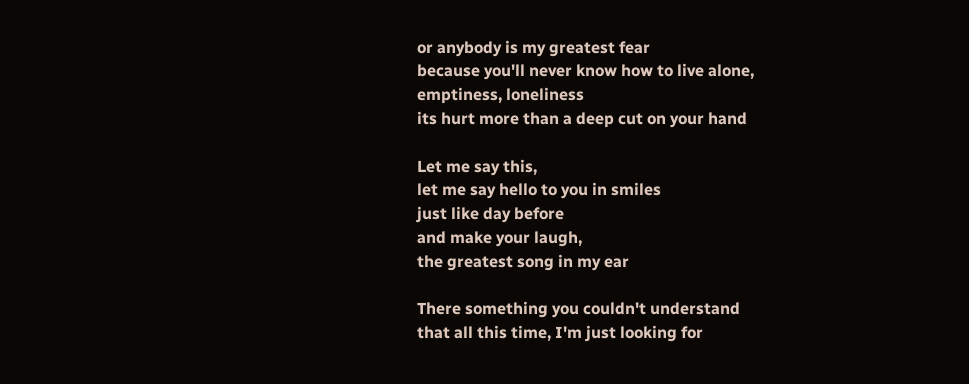or anybody is my greatest fear
because you'll never know how to live alone,
emptiness, loneliness
its hurt more than a deep cut on your hand

Let me say this,
let me say hello to you in smiles
just like day before
and make your laugh,
the greatest song in my ear

There something you couldn't understand
that all this time, I'm just looking for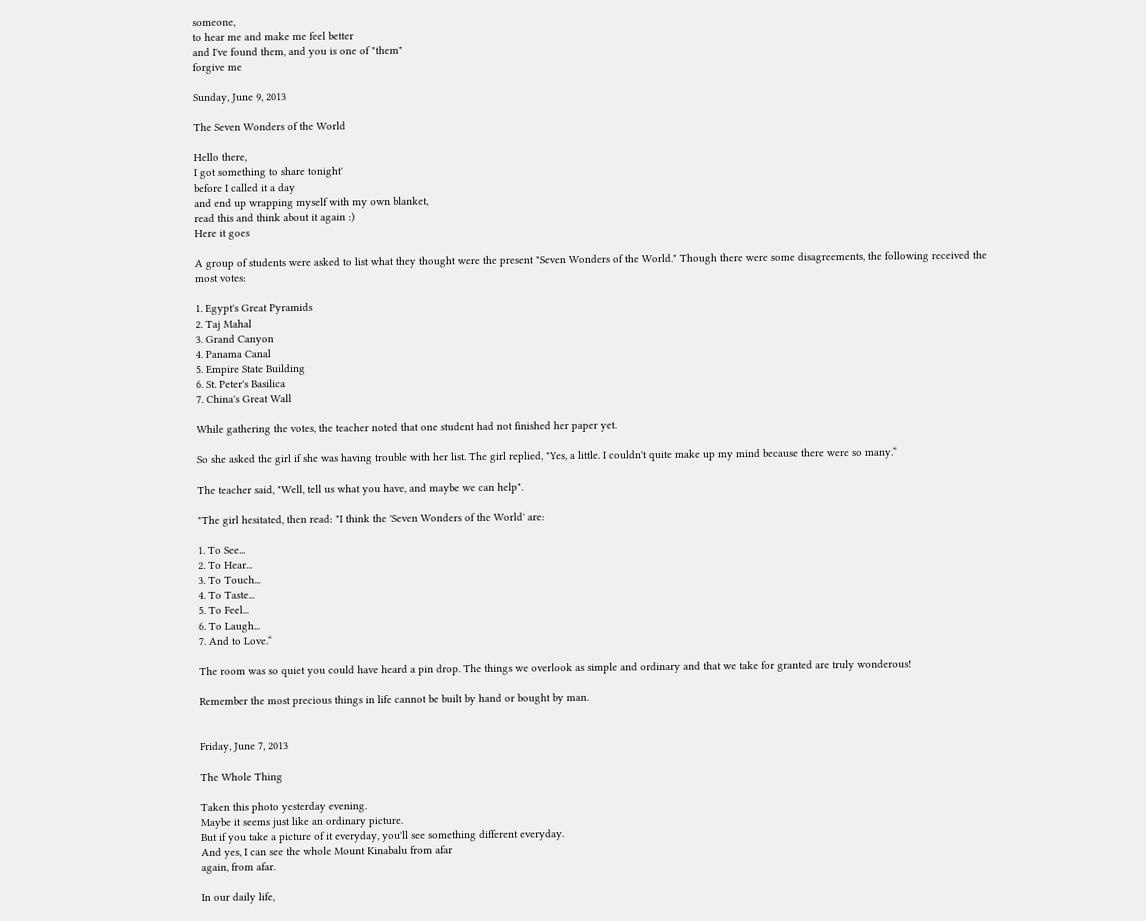someone,
to hear me and make me feel better
and I've found them, and you is one of "them"
forgive me

Sunday, June 9, 2013

The Seven Wonders of the World

Hello there,
I got something to share tonight'
before I called it a day
and end up wrapping myself with my own blanket,
read this and think about it again :)
Here it goes

A group of students were asked to list what they thought were the present "Seven Wonders of the World." Though there were some disagreements, the following received the most votes:

1. Egypt's Great Pyramids
2. Taj Mahal
3. Grand Canyon
4. Panama Canal
5. Empire State Building
6. St. Peter's Basilica
7. China's Great Wall

While gathering the votes, the teacher noted that one student had not finished her paper yet.

So she asked the girl if she was having trouble with her list. The girl replied, "Yes, a little. I couldn't quite make up my mind because there were so many.“

The teacher said, "Well, tell us what you have, and maybe we can help".

"The girl hesitated, then read: "I think the 'Seven Wonders of the World' are:

1. To See...
2. To Hear...
3. To Touch...
4. To Taste...
5. To Feel...
6. To Laugh...
7. And to Love.“

The room was so quiet you could have heard a pin drop. The things we overlook as simple and ordinary and that we take for granted are truly wonderous!

Remember the most precious things in life cannot be built by hand or bought by man.


Friday, June 7, 2013

The Whole Thing

Taken this photo yesterday evening.
Maybe it seems just like an ordinary picture.
But if you take a picture of it everyday, you'll see something different everyday.
And yes, I can see the whole Mount Kinabalu from afar
again, from afar.

In our daily life,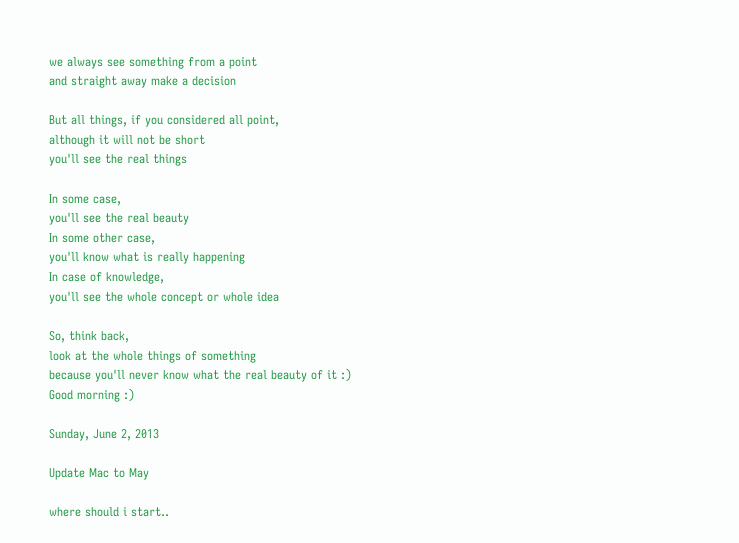we always see something from a point
and straight away make a decision

But all things, if you considered all point,
although it will not be short
you'll see the real things

In some case,
you'll see the real beauty
In some other case,
you'll know what is really happening
In case of knowledge,
you'll see the whole concept or whole idea

So, think back,
look at the whole things of something
because you'll never know what the real beauty of it :)
Good morning :)

Sunday, June 2, 2013

Update Mac to May

where should i start..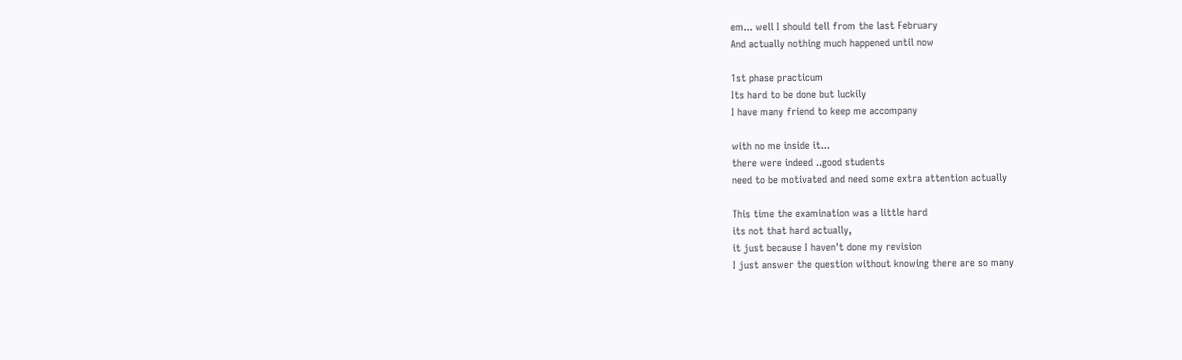em... well I should tell from the last February
And actually nothing much happened until now

1st phase practicum
Its hard to be done but luckily
I have many friend to keep me accompany

with no me inside it...
there were indeed ..good students
need to be motivated and need some extra attention actually

This time the examination was a little hard
its not that hard actually,
it just because I haven't done my revision
I just answer the question without knowing there are so many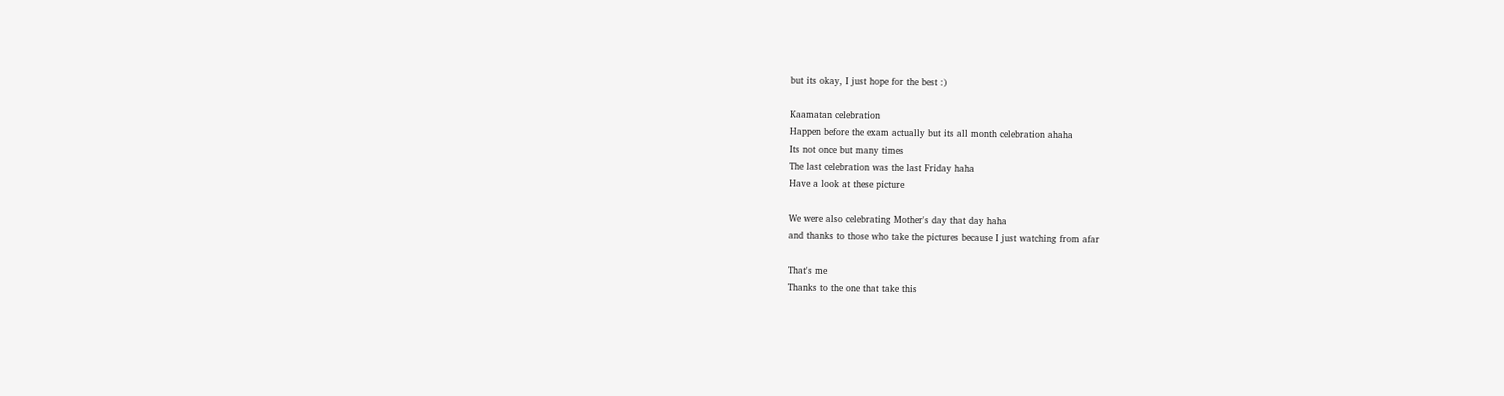but its okay, I just hope for the best :)

Kaamatan celebration
Happen before the exam actually but its all month celebration ahaha
Its not once but many times
The last celebration was the last Friday haha
Have a look at these picture

We were also celebrating Mother's day that day haha
and thanks to those who take the pictures because I just watching from afar

That's me
Thanks to the one that take this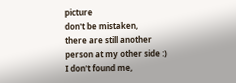picture
don't be mistaken,
there are still another person at my other side :)
I don't found me,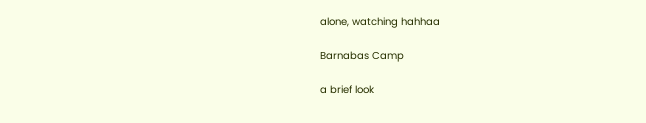alone, watching hahhaa

Barnabas Camp

a brief look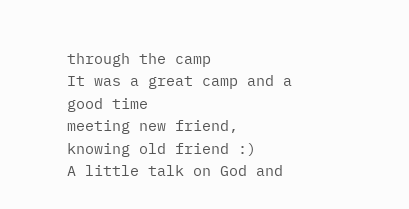through the camp
It was a great camp and a good time
meeting new friend, knowing old friend :)
A little talk on God and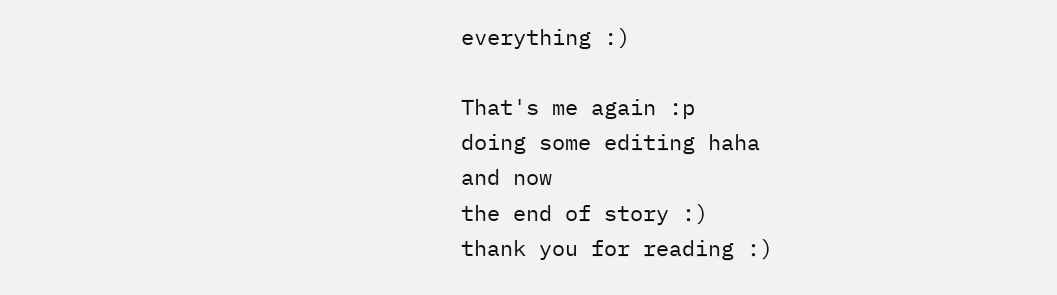everything :)

That's me again :p
doing some editing haha
and now
the end of story :)
thank you for reading :)